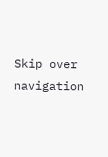Skip over navigation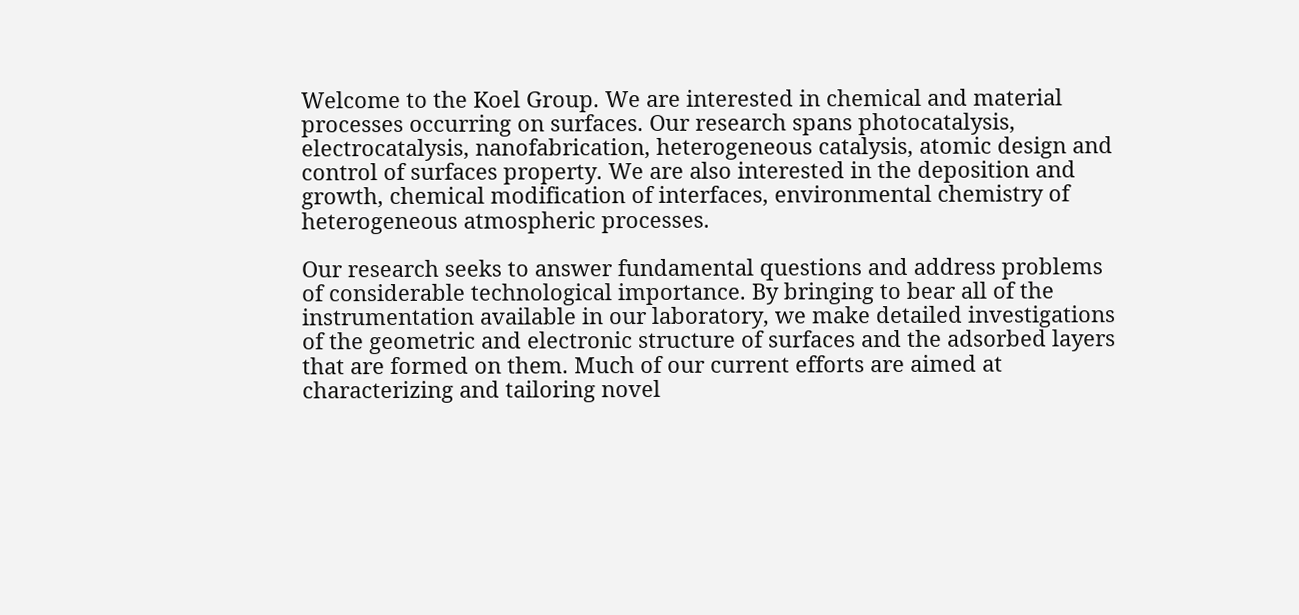Welcome to the Koel Group. We are interested in chemical and material processes occurring on surfaces. Our research spans photocatalysis, electrocatalysis, nanofabrication, heterogeneous catalysis, atomic design and control of surfaces property. We are also interested in the deposition and growth, chemical modification of interfaces, environmental chemistry of heterogeneous atmospheric processes.

Our research seeks to answer fundamental questions and address problems of considerable technological importance. By bringing to bear all of the instrumentation available in our laboratory, we make detailed investigations of the geometric and electronic structure of surfaces and the adsorbed layers that are formed on them. Much of our current efforts are aimed at characterizing and tailoring novel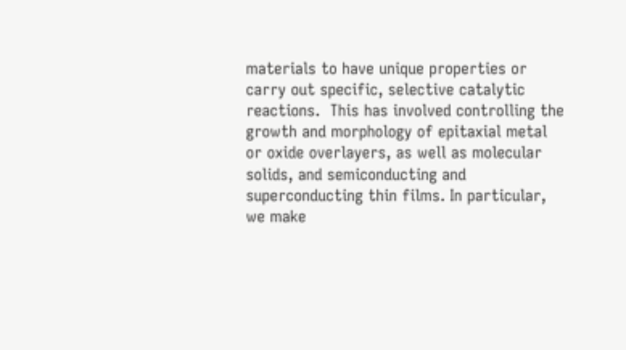materials to have unique properties or carry out specific, selective catalytic reactions.  This has involved controlling the growth and morphology of epitaxial metal or oxide overlayers, as well as molecular solids, and semiconducting and superconducting thin films. In particular, we make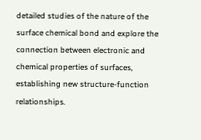detailed studies of the nature of the surface chemical bond and explore the connection between electronic and chemical properties of surfaces, establishing new structure-function relationships.